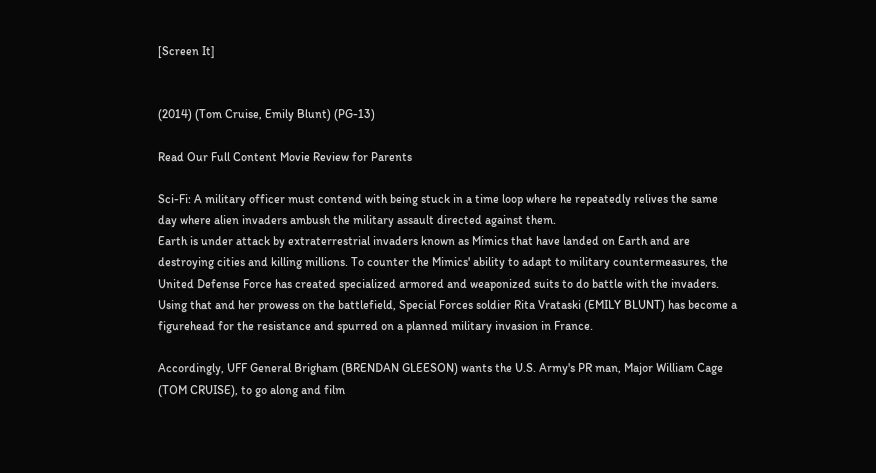[Screen It]


(2014) (Tom Cruise, Emily Blunt) (PG-13)

Read Our Full Content Movie Review for Parents

Sci-Fi: A military officer must contend with being stuck in a time loop where he repeatedly relives the same day where alien invaders ambush the military assault directed against them.
Earth is under attack by extraterrestrial invaders known as Mimics that have landed on Earth and are destroying cities and killing millions. To counter the Mimics' ability to adapt to military countermeasures, the United Defense Force has created specialized armored and weaponized suits to do battle with the invaders. Using that and her prowess on the battlefield, Special Forces soldier Rita Vrataski (EMILY BLUNT) has become a figurehead for the resistance and spurred on a planned military invasion in France.

Accordingly, UFF General Brigham (BRENDAN GLEESON) wants the U.S. Army's PR man, Major William Cage (TOM CRUISE), to go along and film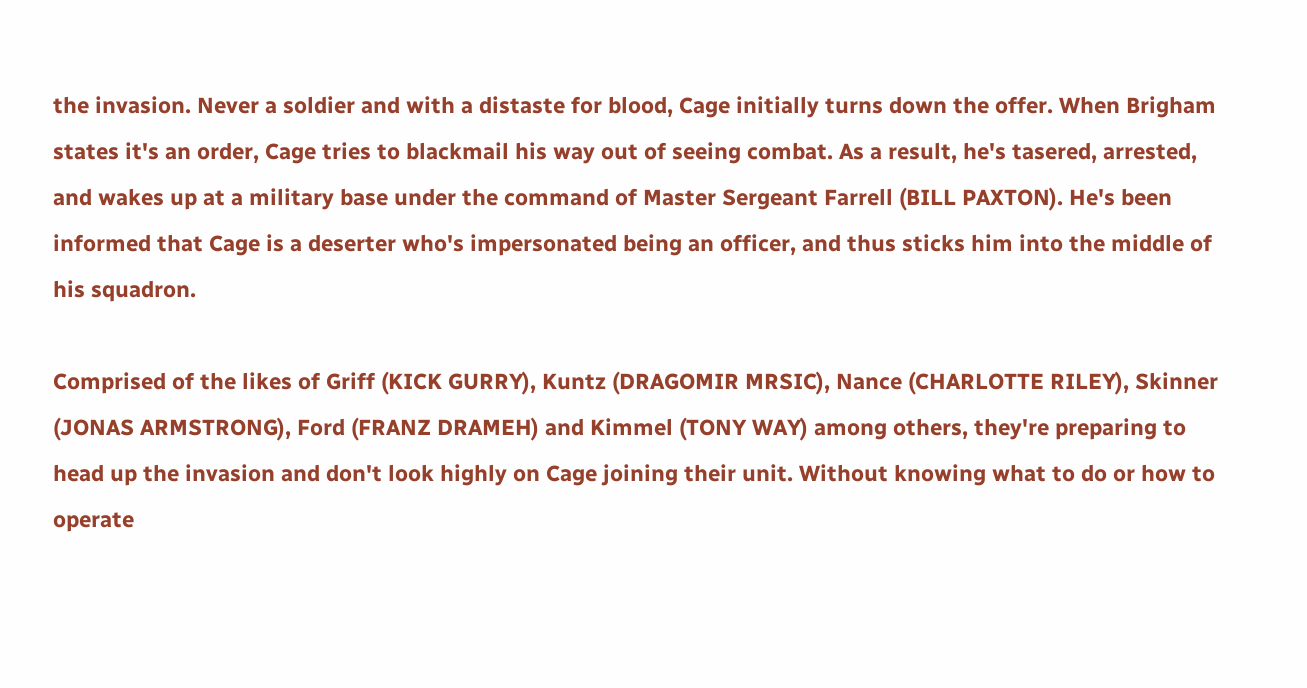the invasion. Never a soldier and with a distaste for blood, Cage initially turns down the offer. When Brigham states it's an order, Cage tries to blackmail his way out of seeing combat. As a result, he's tasered, arrested, and wakes up at a military base under the command of Master Sergeant Farrell (BILL PAXTON). He's been informed that Cage is a deserter who's impersonated being an officer, and thus sticks him into the middle of his squadron.

Comprised of the likes of Griff (KICK GURRY), Kuntz (DRAGOMIR MRSIC), Nance (CHARLOTTE RILEY), Skinner (JONAS ARMSTRONG), Ford (FRANZ DRAMEH) and Kimmel (TONY WAY) among others, they're preparing to head up the invasion and don't look highly on Cage joining their unit. Without knowing what to do or how to operate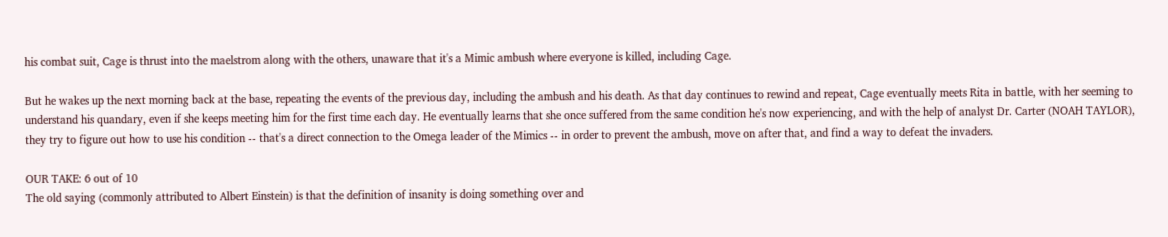his combat suit, Cage is thrust into the maelstrom along with the others, unaware that it's a Mimic ambush where everyone is killed, including Cage.

But he wakes up the next morning back at the base, repeating the events of the previous day, including the ambush and his death. As that day continues to rewind and repeat, Cage eventually meets Rita in battle, with her seeming to understand his quandary, even if she keeps meeting him for the first time each day. He eventually learns that she once suffered from the same condition he's now experiencing, and with the help of analyst Dr. Carter (NOAH TAYLOR), they try to figure out how to use his condition -- that's a direct connection to the Omega leader of the Mimics -- in order to prevent the ambush, move on after that, and find a way to defeat the invaders.

OUR TAKE: 6 out of 10
The old saying (commonly attributed to Albert Einstein) is that the definition of insanity is doing something over and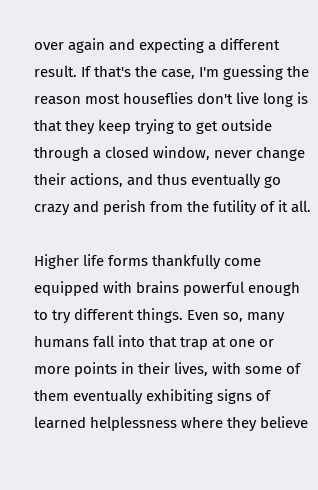over again and expecting a different result. If that's the case, I'm guessing the reason most houseflies don't live long is that they keep trying to get outside through a closed window, never change their actions, and thus eventually go crazy and perish from the futility of it all.

Higher life forms thankfully come equipped with brains powerful enough to try different things. Even so, many humans fall into that trap at one or more points in their lives, with some of them eventually exhibiting signs of learned helplessness where they believe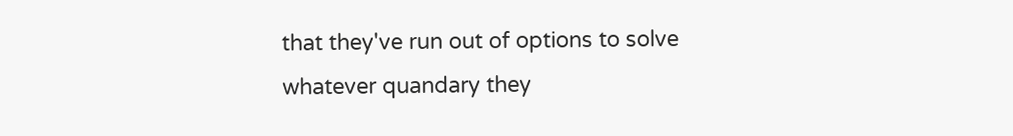that they've run out of options to solve whatever quandary they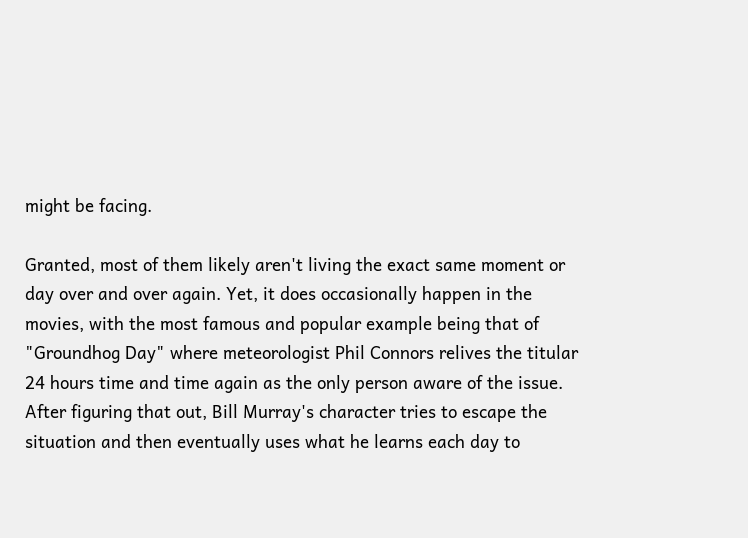might be facing.

Granted, most of them likely aren't living the exact same moment or day over and over again. Yet, it does occasionally happen in the movies, with the most famous and popular example being that of "Groundhog Day" where meteorologist Phil Connors relives the titular 24 hours time and time again as the only person aware of the issue. After figuring that out, Bill Murray's character tries to escape the situation and then eventually uses what he learns each day to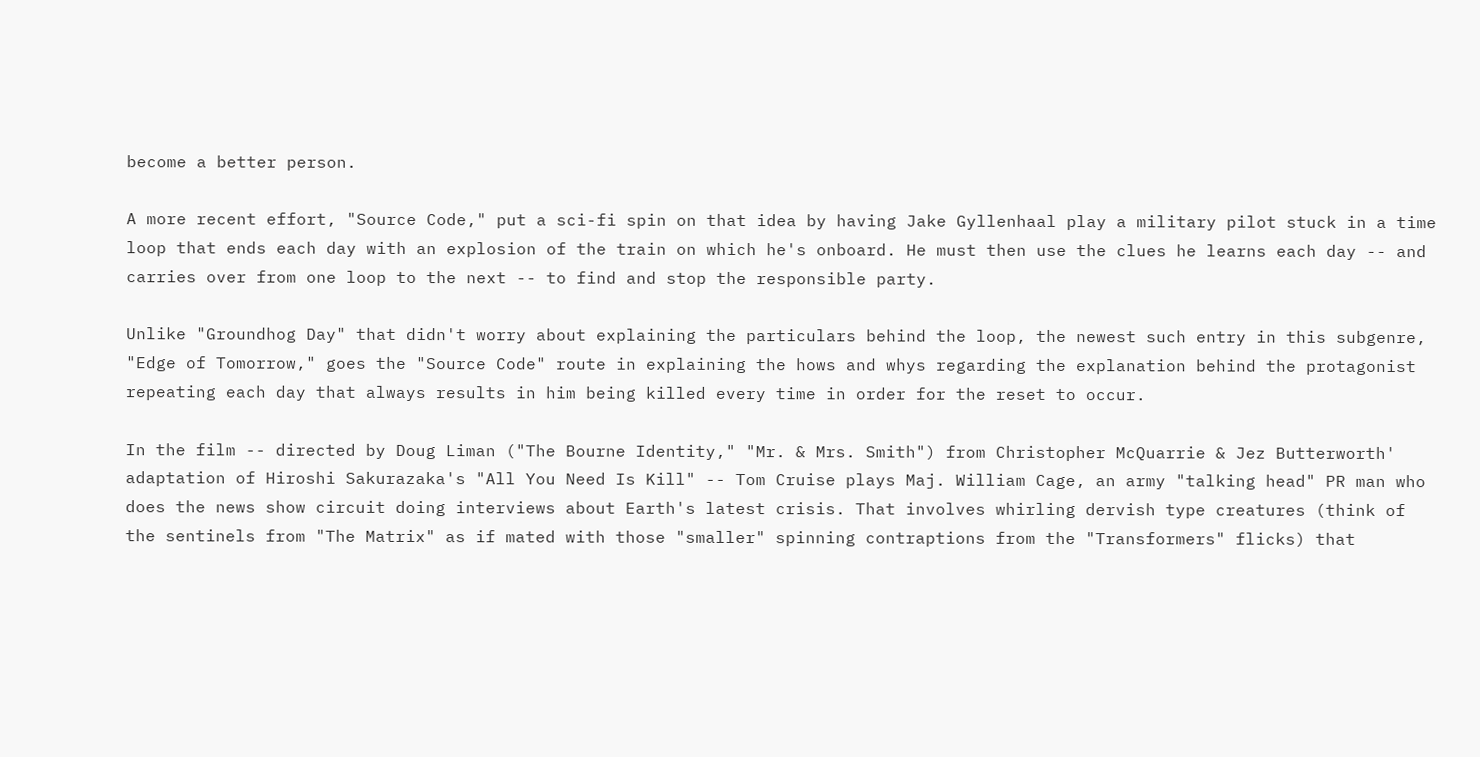become a better person.

A more recent effort, "Source Code," put a sci-fi spin on that idea by having Jake Gyllenhaal play a military pilot stuck in a time loop that ends each day with an explosion of the train on which he's onboard. He must then use the clues he learns each day -- and carries over from one loop to the next -- to find and stop the responsible party.

Unlike "Groundhog Day" that didn't worry about explaining the particulars behind the loop, the newest such entry in this subgenre, "Edge of Tomorrow," goes the "Source Code" route in explaining the hows and whys regarding the explanation behind the protagonist repeating each day that always results in him being killed every time in order for the reset to occur.

In the film -- directed by Doug Liman ("The Bourne Identity," "Mr. & Mrs. Smith") from Christopher McQuarrie & Jez Butterworth' adaptation of Hiroshi Sakurazaka's "All You Need Is Kill" -- Tom Cruise plays Maj. William Cage, an army "talking head" PR man who does the news show circuit doing interviews about Earth's latest crisis. That involves whirling dervish type creatures (think of the sentinels from "The Matrix" as if mated with those "smaller" spinning contraptions from the "Transformers" flicks) that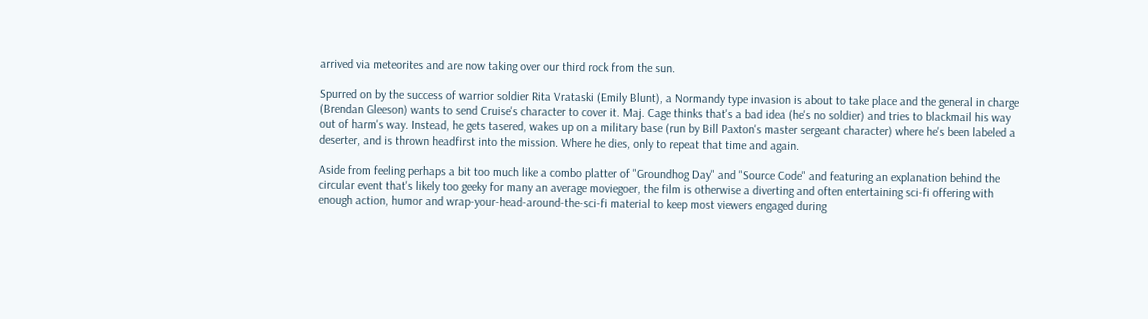arrived via meteorites and are now taking over our third rock from the sun.

Spurred on by the success of warrior soldier Rita Vrataski (Emily Blunt), a Normandy type invasion is about to take place and the general in charge (Brendan Gleeson) wants to send Cruise's character to cover it. Maj. Cage thinks that's a bad idea (he's no soldier) and tries to blackmail his way out of harm's way. Instead, he gets tasered, wakes up on a military base (run by Bill Paxton's master sergeant character) where he's been labeled a deserter, and is thrown headfirst into the mission. Where he dies, only to repeat that time and again.

Aside from feeling perhaps a bit too much like a combo platter of "Groundhog Day" and "Source Code" and featuring an explanation behind the circular event that's likely too geeky for many an average moviegoer, the film is otherwise a diverting and often entertaining sci-fi offering with enough action, humor and wrap-your-head-around-the-sci-fi material to keep most viewers engaged during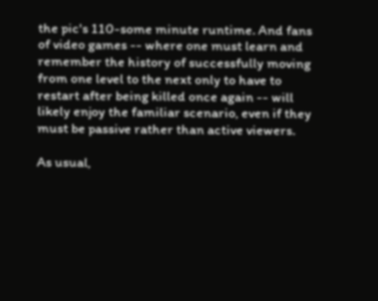the pic's 110-some minute runtime. And fans of video games -- where one must learn and remember the history of successfully moving from one level to the next only to have to restart after being killed once again -- will likely enjoy the familiar scenario, even if they must be passive rather than active viewers.

As usual,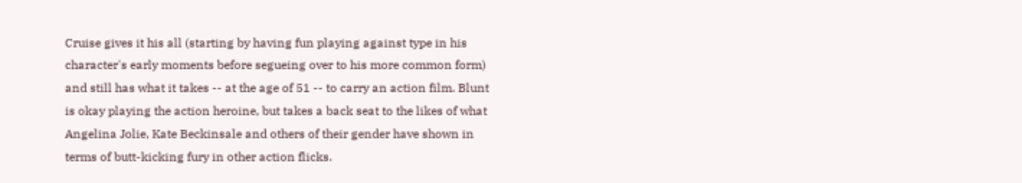Cruise gives it his all (starting by having fun playing against type in his character's early moments before segueing over to his more common form) and still has what it takes -- at the age of 51 -- to carry an action film. Blunt is okay playing the action heroine, but takes a back seat to the likes of what Angelina Jolie, Kate Beckinsale and others of their gender have shown in terms of butt-kicking fury in other action flicks.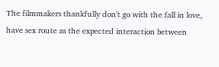The filmmakers thankfully don't go with the fall in love, have sex route as the expected interaction between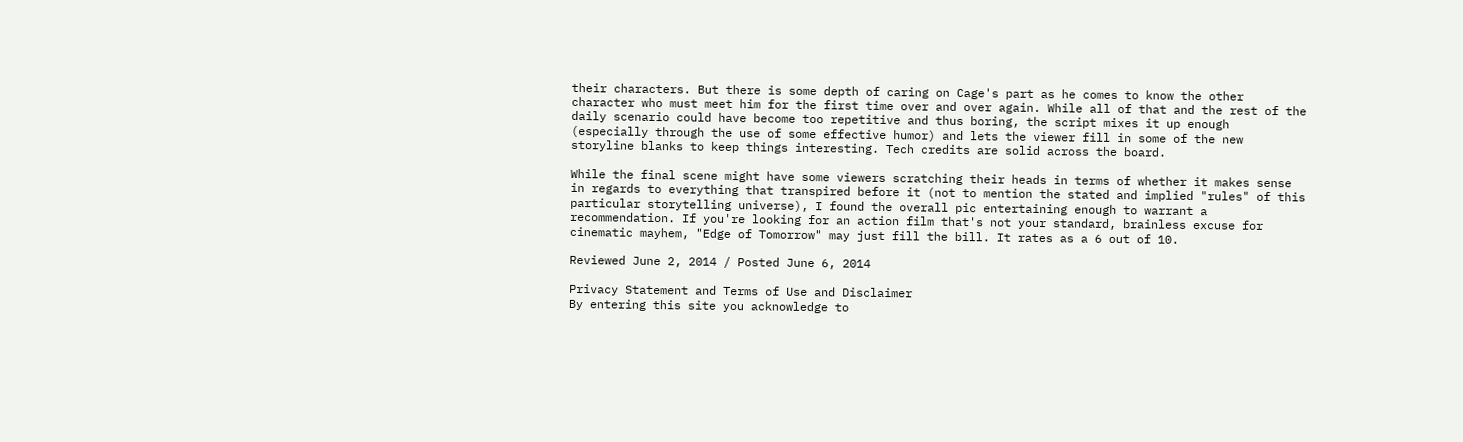their characters. But there is some depth of caring on Cage's part as he comes to know the other character who must meet him for the first time over and over again. While all of that and the rest of the daily scenario could have become too repetitive and thus boring, the script mixes it up enough (especially through the use of some effective humor) and lets the viewer fill in some of the new storyline blanks to keep things interesting. Tech credits are solid across the board.

While the final scene might have some viewers scratching their heads in terms of whether it makes sense in regards to everything that transpired before it (not to mention the stated and implied "rules" of this particular storytelling universe), I found the overall pic entertaining enough to warrant a recommendation. If you're looking for an action film that's not your standard, brainless excuse for cinematic mayhem, "Edge of Tomorrow" may just fill the bill. It rates as a 6 out of 10.

Reviewed June 2, 2014 / Posted June 6, 2014

Privacy Statement and Terms of Use and Disclaimer
By entering this site you acknowledge to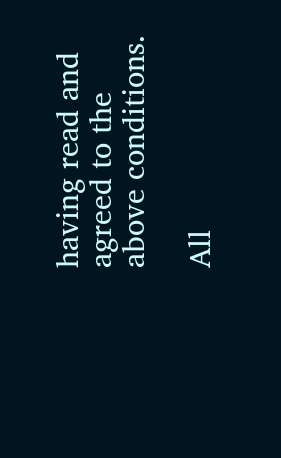having read and agreed to the above conditions.

All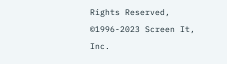Rights Reserved,
©1996-2023 Screen It, Inc.